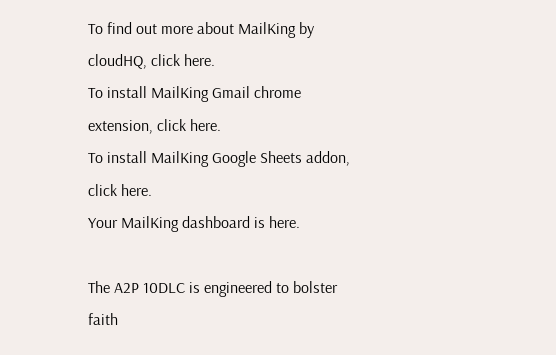To find out more about MailKing by cloudHQ, click here.
To install MailKing Gmail chrome extension, click here.
To install MailKing Google Sheets addon, click here.
Your MailKing dashboard is here.

The A2P 10DLC is engineered to bolster faith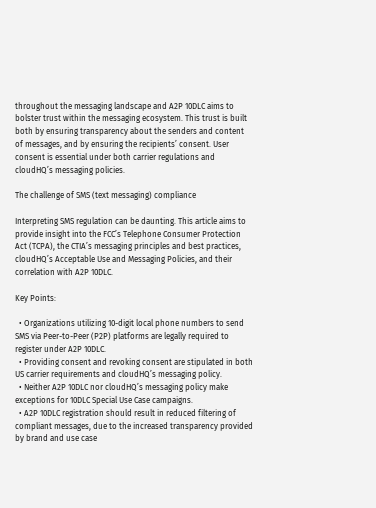throughout the messaging landscape and A2P 10DLC aims to bolster trust within the messaging ecosystem. This trust is built both by ensuring transparency about the senders and content of messages, and by ensuring the recipients’ consent. User consent is essential under both carrier regulations and cloudHQ’s messaging policies.

The challenge of SMS (text messaging) compliance

Interpreting SMS regulation can be daunting. This article aims to provide insight into the FCC’s Telephone Consumer Protection Act (TCPA), the CTIA’s messaging principles and best practices, cloudHQ’s Acceptable Use and Messaging Policies, and their correlation with A2P 10DLC.

Key Points:

  • Organizations utilizing 10-digit local phone numbers to send SMS via Peer-to-Peer (P2P) platforms are legally required to register under A2P 10DLC.
  • Providing consent and revoking consent are stipulated in both US carrier requirements and cloudHQ’s messaging policy.
  • Neither A2P 10DLC nor cloudHQ’s messaging policy make exceptions for 10DLC Special Use Case campaigns.
  • A2P 10DLC registration should result in reduced filtering of compliant messages, due to the increased transparency provided by brand and use case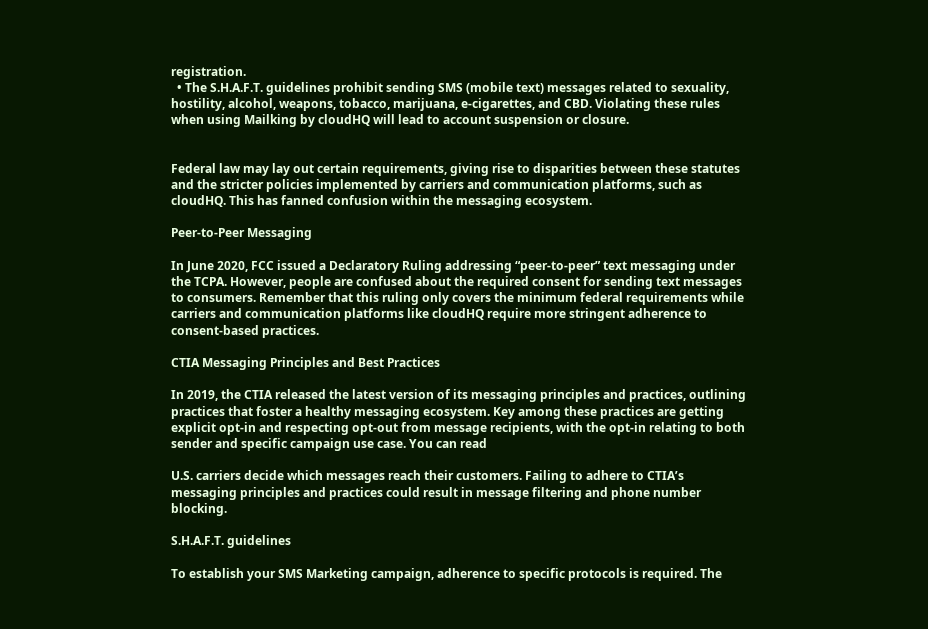registration.
  • The S.H.A.F.T. guidelines prohibit sending SMS (mobile text) messages related to sexuality, hostility, alcohol, weapons, tobacco, marijuana, e-cigarettes, and CBD. Violating these rules when using Mailking by cloudHQ will lead to account suspension or closure.


Federal law may lay out certain requirements, giving rise to disparities between these statutes and the stricter policies implemented by carriers and communication platforms, such as cloudHQ. This has fanned confusion within the messaging ecosystem.

Peer-to-Peer Messaging

In June 2020, FCC issued a Declaratory Ruling addressing “peer-to-peer” text messaging under the TCPA. However, people are confused about the required consent for sending text messages to consumers. Remember that this ruling only covers the minimum federal requirements while carriers and communication platforms like cloudHQ require more stringent adherence to consent-based practices.

CTIA Messaging Principles and Best Practices

In 2019, the CTIA released the latest version of its messaging principles and practices, outlining practices that foster a healthy messaging ecosystem. Key among these practices are getting explicit opt-in and respecting opt-out from message recipients, with the opt-in relating to both sender and specific campaign use case. You can read

U.S. carriers decide which messages reach their customers. Failing to adhere to CTIA’s messaging principles and practices could result in message filtering and phone number blocking.

S.H.A.F.T. guidelines

To establish your SMS Marketing campaign, adherence to specific protocols is required. The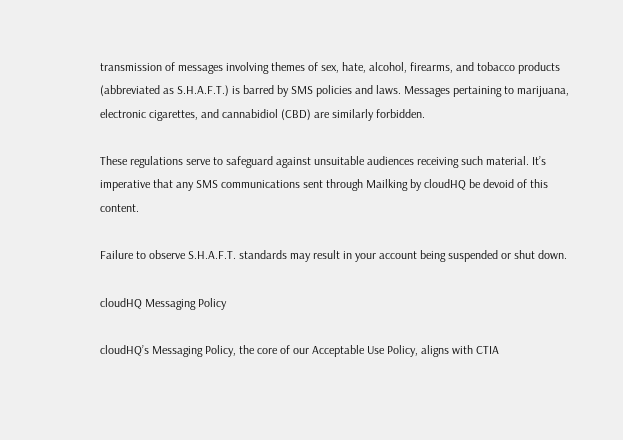transmission of messages involving themes of sex, hate, alcohol, firearms, and tobacco products (abbreviated as S.H.A.F.T.) is barred by SMS policies and laws. Messages pertaining to marijuana, electronic cigarettes, and cannabidiol (CBD) are similarly forbidden.

These regulations serve to safeguard against unsuitable audiences receiving such material. It’s imperative that any SMS communications sent through Mailking by cloudHQ be devoid of this content.

Failure to observe S.H.A.F.T. standards may result in your account being suspended or shut down.

cloudHQ Messaging Policy

cloudHQ’s Messaging Policy, the core of our Acceptable Use Policy, aligns with CTIA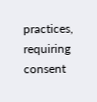practices, requiring consent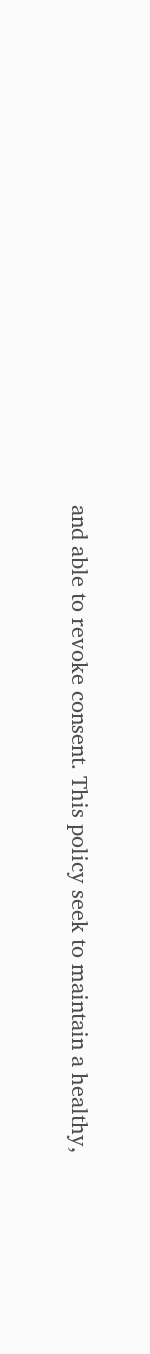and able to revoke consent. This policy seek to maintain a healthy,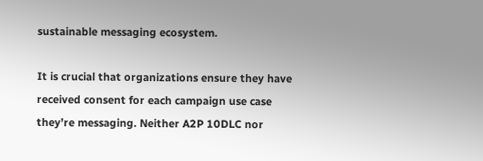sustainable messaging ecosystem.

It is crucial that organizations ensure they have received consent for each campaign use case they’re messaging. Neither A2P 10DLC nor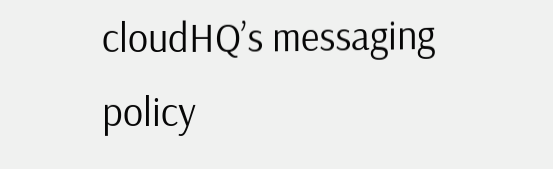cloudHQ’s messaging policy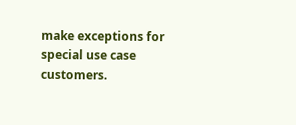make exceptions for special use case customers.